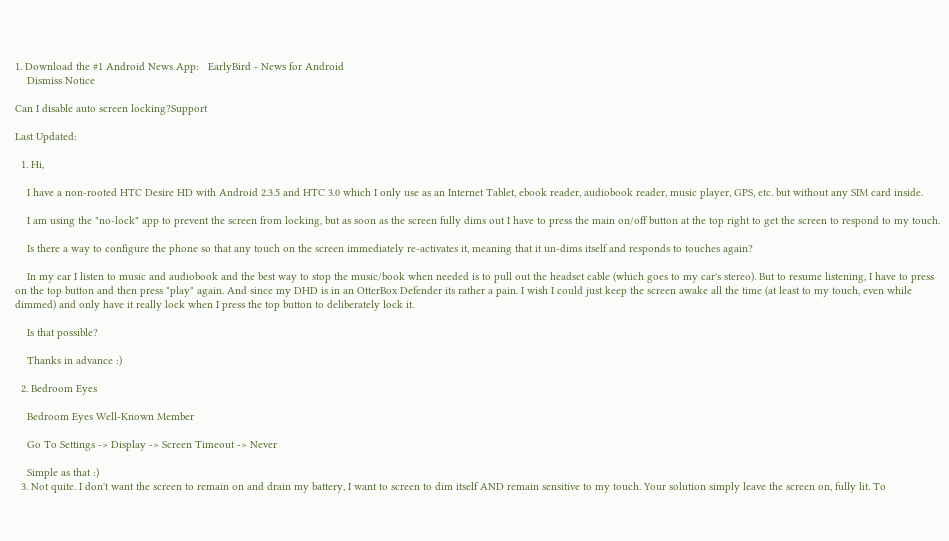1. Download the #1 Android News App:   EarlyBird - News for Android
    Dismiss Notice

Can I disable auto screen locking?Support

Last Updated:

  1. Hi,

    I have a non-rooted HTC Desire HD with Android 2.3.5 and HTC 3.0 which I only use as an Internet Tablet, ebook reader, audiobook reader, music player, GPS, etc. but without any SIM card inside.

    I am using the "no-lock" app to prevent the screen from locking, but as soon as the screen fully dims out I have to press the main on/off button at the top right to get the screen to respond to my touch.

    Is there a way to configure the phone so that any touch on the screen immediately re-activates it, meaning that it un-dims itself and responds to touches again?

    In my car I listen to music and audiobook and the best way to stop the music/book when needed is to pull out the headset cable (which goes to my car's stereo). But to resume listening, I have to press on the top button and then press "play" again. And since my DHD is in an OtterBox Defender its rather a pain. I wish I could just keep the screen awake all the time (at least to my touch, even while dimmed) and only have it really lock when I press the top button to deliberately lock it.

    Is that possible?

    Thanks in advance :)

  2. Bedroom Eyes

    Bedroom Eyes Well-Known Member

    Go To Settings -> Display -> Screen Timeout -> Never

    Simple as that :)
  3. Not quite. I don't want the screen to remain on and drain my battery, I want to screen to dim itself AND remain sensitive to my touch. Your solution simply leave the screen on, fully lit. To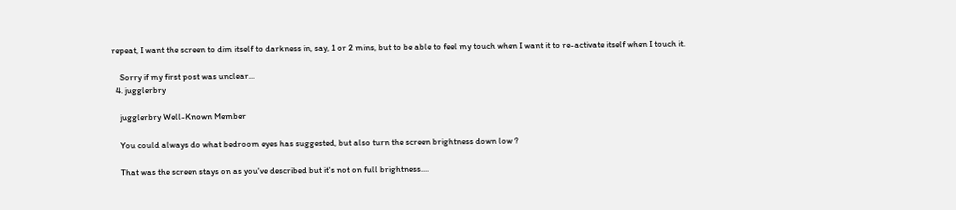repeat, I want the screen to dim itself to darkness in, say, 1 or 2 mins, but to be able to feel my touch when I want it to re-activate itself when I touch it.

    Sorry if my first post was unclear...
  4. jugglerbry

    jugglerbry Well-Known Member

    You could always do what bedroom eyes has suggested, but also turn the screen brightness down low ?

    That was the screen stays on as you've described but it's not on full brightness....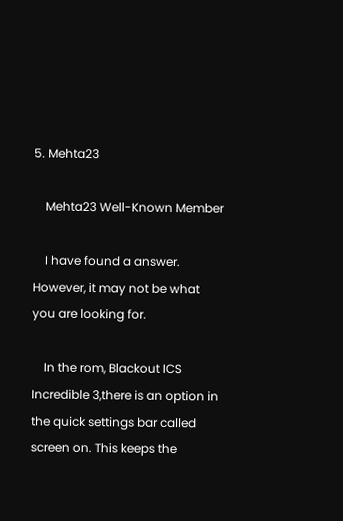5. Mehta23

    Mehta23 Well-Known Member

    I have found a answer. However, it may not be what you are looking for.

    In the rom, Blackout ICS Incredible 3,there is an option in the quick settings bar called screen on. This keeps the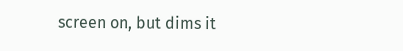screen on, but dims it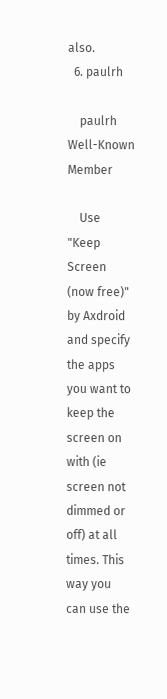also.
  6. paulrh

    paulrh Well-Known Member

    Use "Keep Screen (now free)" by Axdroid and specify the apps you want to keep the screen on with (ie screen not dimmed or off) at all times. This way you can use the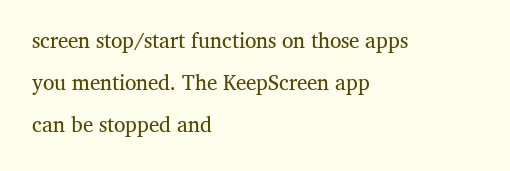screen stop/start functions on those apps you mentioned. The KeepScreen app can be stopped and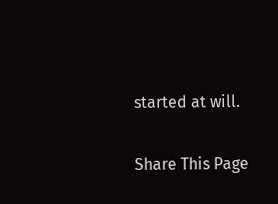started at will.

Share This Page